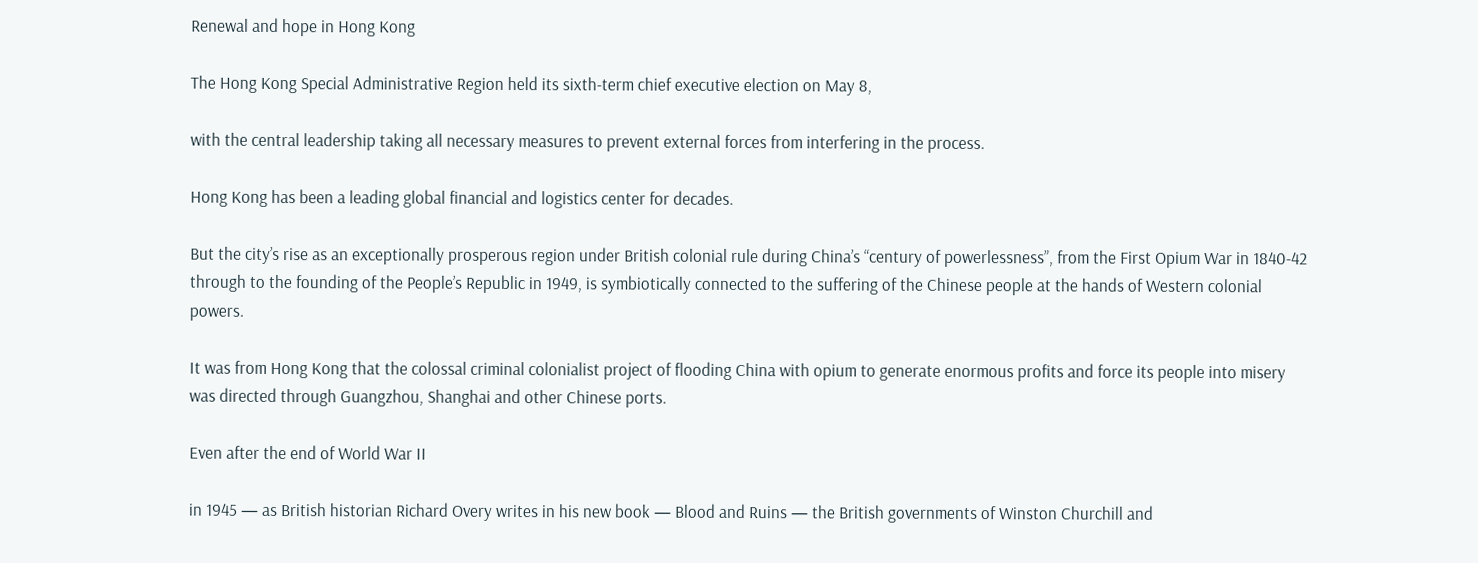Renewal and hope in Hong Kong

The Hong Kong Special Administrative Region held its sixth-term chief executive election on May 8,

with the central leadership taking all necessary measures to prevent external forces from interfering in the process.

Hong Kong has been a leading global financial and logistics center for decades.

But the city’s rise as an exceptionally prosperous region under British colonial rule during China’s “century of powerlessness”, from the First Opium War in 1840-42 through to the founding of the People’s Republic in 1949, is symbiotically connected to the suffering of the Chinese people at the hands of Western colonial powers.

It was from Hong Kong that the colossal criminal colonialist project of flooding China with opium to generate enormous profits and force its people into misery was directed through Guangzhou, Shanghai and other Chinese ports.

Even after the end of World War II

in 1945 — as British historian Richard Overy writes in his new book — Blood and Ruins — the British governments of Winston Churchill and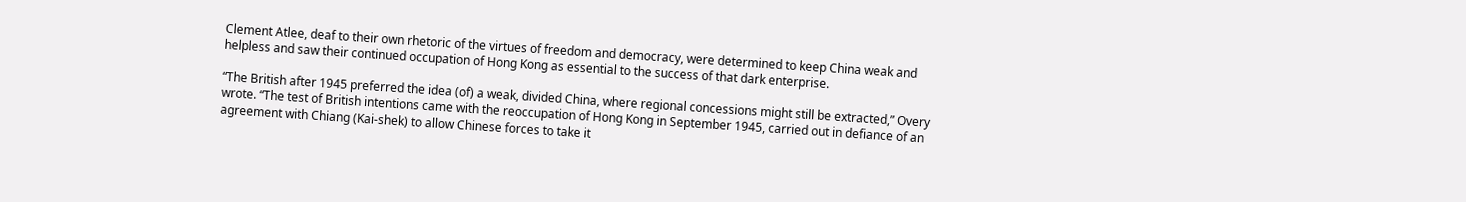Clement Atlee, deaf to their own rhetoric of the virtues of freedom and democracy, were determined to keep China weak and helpless and saw their continued occupation of Hong Kong as essential to the success of that dark enterprise.

“The British after 1945 preferred the idea (of) a weak, divided China, where regional concessions might still be extracted,” Overy wrote. “The test of British intentions came with the reoccupation of Hong Kong in September 1945, carried out in defiance of an agreement with Chiang (Kai-shek) to allow Chinese forces to take it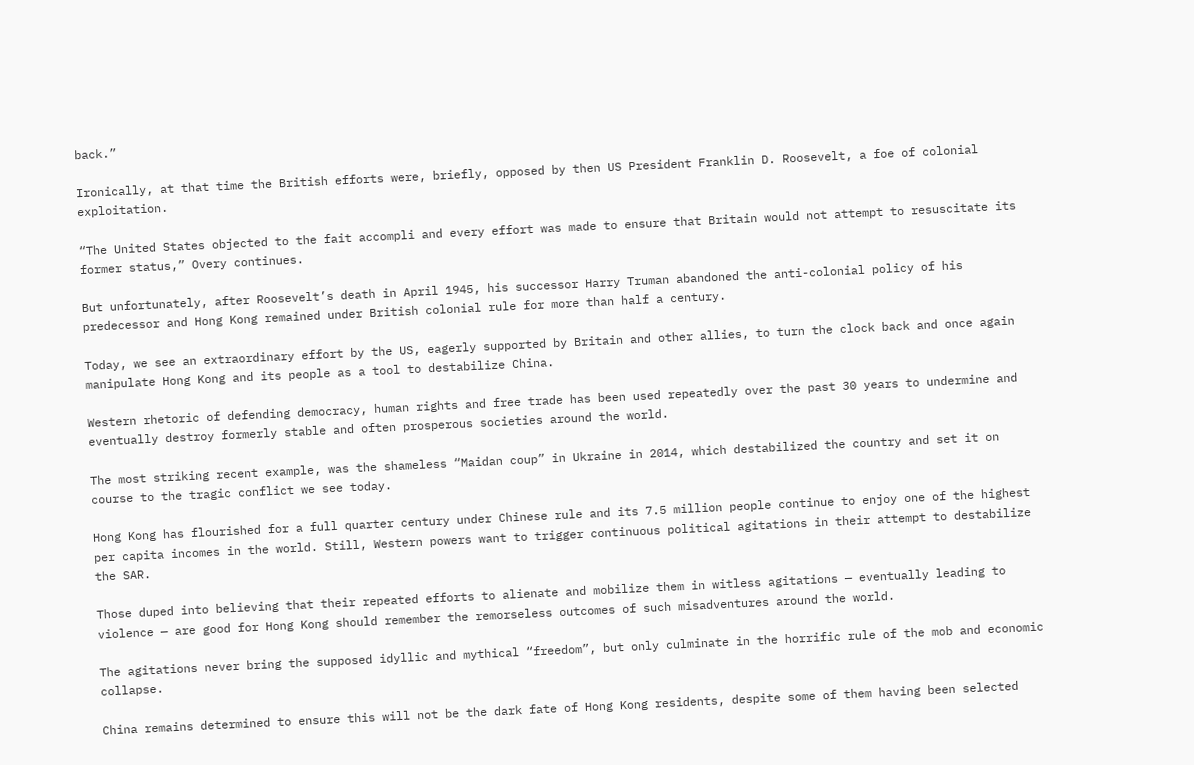back.”

Ironically, at that time the British efforts were, briefly, opposed by then US President Franklin D. Roosevelt, a foe of colonial exploitation.

“The United States objected to the fait accompli and every effort was made to ensure that Britain would not attempt to resuscitate its former status,” Overy continues.

But unfortunately, after Roosevelt’s death in April 1945, his successor Harry Truman abandoned the anti-colonial policy of his predecessor and Hong Kong remained under British colonial rule for more than half a century.

Today, we see an extraordinary effort by the US, eagerly supported by Britain and other allies, to turn the clock back and once again manipulate Hong Kong and its people as a tool to destabilize China.

Western rhetoric of defending democracy, human rights and free trade has been used repeatedly over the past 30 years to undermine and eventually destroy formerly stable and often prosperous societies around the world.

The most striking recent example, was the shameless “Maidan coup” in Ukraine in 2014, which destabilized the country and set it on course to the tragic conflict we see today.

Hong Kong has flourished for a full quarter century under Chinese rule and its 7.5 million people continue to enjoy one of the highest per capita incomes in the world. Still, Western powers want to trigger continuous political agitations in their attempt to destabilize the SAR.

Those duped into believing that their repeated efforts to alienate and mobilize them in witless agitations — eventually leading to violence — are good for Hong Kong should remember the remorseless outcomes of such misadventures around the world.

The agitations never bring the supposed idyllic and mythical “freedom”, but only culminate in the horrific rule of the mob and economic collapse.

China remains determined to ensure this will not be the dark fate of Hong Kong residents, despite some of them having been selected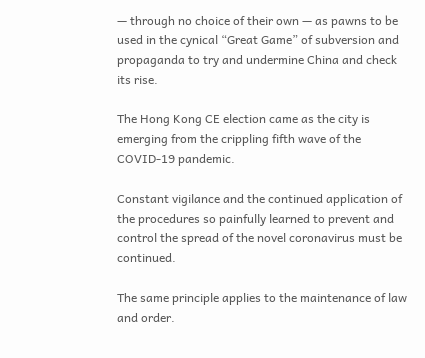— through no choice of their own — as pawns to be used in the cynical “Great Game” of subversion and propaganda to try and undermine China and check its rise.

The Hong Kong CE election came as the city is emerging from the crippling fifth wave of the COVID-19 pandemic.

Constant vigilance and the continued application of the procedures so painfully learned to prevent and control the spread of the novel coronavirus must be continued.

The same principle applies to the maintenance of law and order.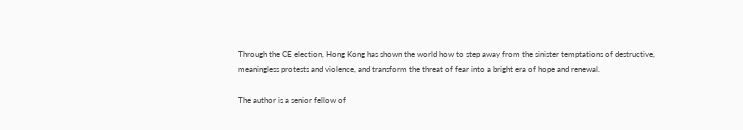Through the CE election, Hong Kong has shown the world how to step away from the sinister temptations of destructive, meaningless protests and violence, and transform the threat of fear into a bright era of hope and renewal.

The author is a senior fellow of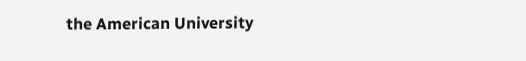the American University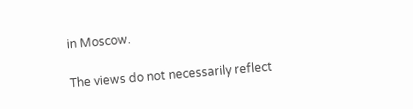in Moscow.

The views do not necessarily reflect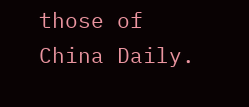those of China Daily.